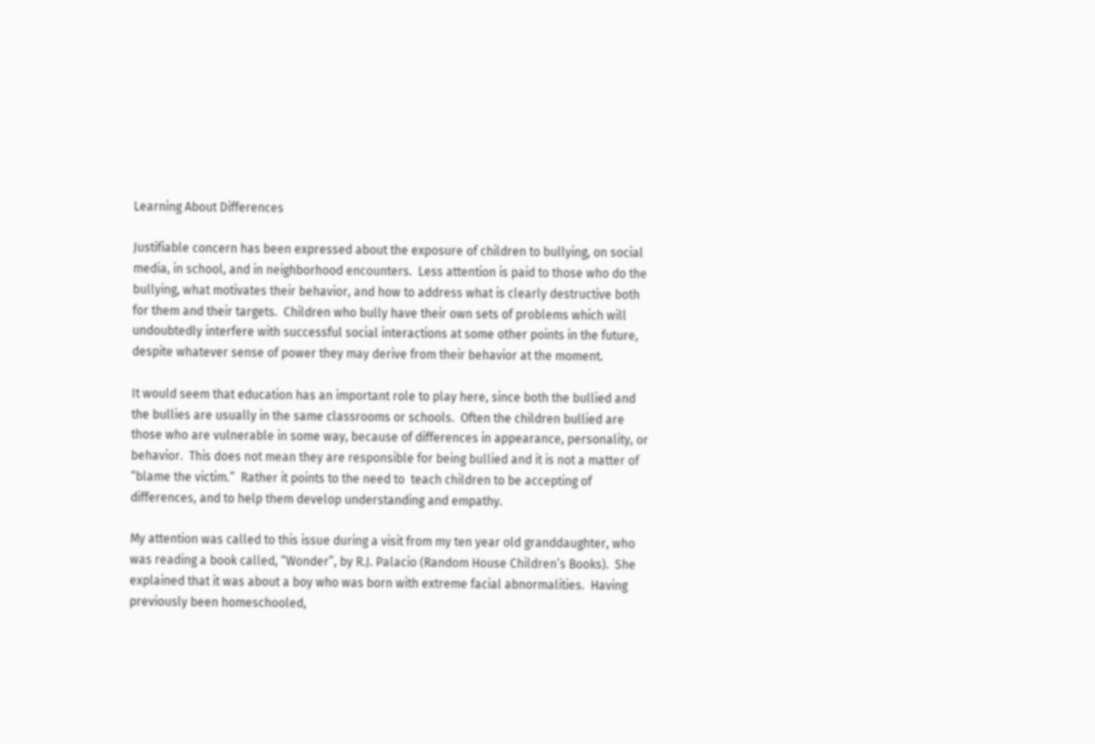Learning About Differences

Justifiable concern has been expressed about the exposure of children to bullying, on social media, in school, and in neighborhood encounters.  Less attention is paid to those who do the bullying, what motivates their behavior, and how to address what is clearly destructive both for them and their targets.  Children who bully have their own sets of problems which will undoubtedly interfere with successful social interactions at some other points in the future, despite whatever sense of power they may derive from their behavior at the moment.

It would seem that education has an important role to play here, since both the bullied and the bullies are usually in the same classrooms or schools.  Often the children bullied are those who are vulnerable in some way, because of differences in appearance, personality, or behavior.  This does not mean they are responsible for being bullied and it is not a matter of “blame the victim.”  Rather it points to the need to  teach children to be accepting of differences, and to help them develop understanding and empathy.

My attention was called to this issue during a visit from my ten year old granddaughter, who was reading a book called, “Wonder”, by R.J. Palacio (Random House Children’s Books).  She explained that it was about a boy who was born with extreme facial abnormalities.  Having previously been homeschooled,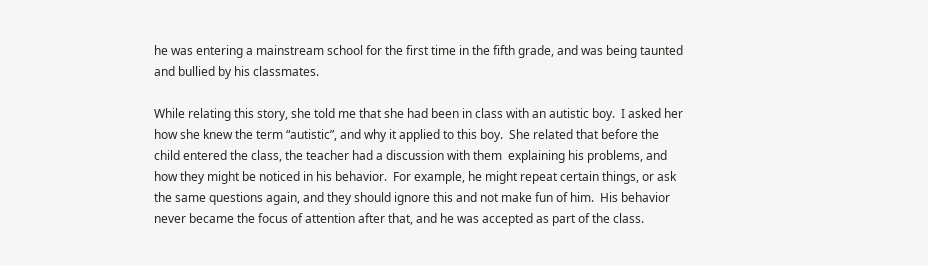he was entering a mainstream school for the first time in the fifth grade, and was being taunted and bullied by his classmates.

While relating this story, she told me that she had been in class with an autistic boy.  I asked her how she knew the term “autistic”, and why it applied to this boy.  She related that before the child entered the class, the teacher had a discussion with them  explaining his problems, and how they might be noticed in his behavior.  For example, he might repeat certain things, or ask the same questions again, and they should ignore this and not make fun of him.  His behavior never became the focus of attention after that, and he was accepted as part of the class.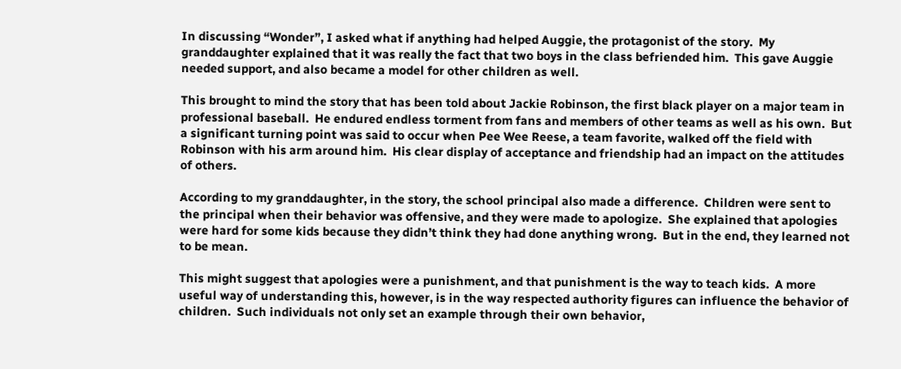In discussing “Wonder”, I asked what if anything had helped Auggie, the protagonist of the story.  My granddaughter explained that it was really the fact that two boys in the class befriended him.  This gave Auggie needed support, and also became a model for other children as well.

This brought to mind the story that has been told about Jackie Robinson, the first black player on a major team in professional baseball.  He endured endless torment from fans and members of other teams as well as his own.  But a significant turning point was said to occur when Pee Wee Reese, a team favorite, walked off the field with Robinson with his arm around him.  His clear display of acceptance and friendship had an impact on the attitudes of others.

According to my granddaughter, in the story, the school principal also made a difference.  Children were sent to the principal when their behavior was offensive, and they were made to apologize.  She explained that apologies were hard for some kids because they didn’t think they had done anything wrong.  But in the end, they learned not to be mean.

This might suggest that apologies were a punishment, and that punishment is the way to teach kids.  A more useful way of understanding this, however, is in the way respected authority figures can influence the behavior of children.  Such individuals not only set an example through their own behavior,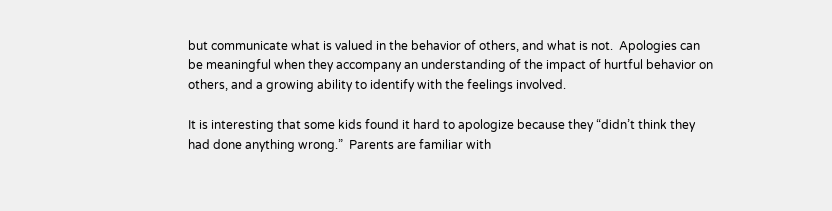but communicate what is valued in the behavior of others, and what is not.  Apologies can be meaningful when they accompany an understanding of the impact of hurtful behavior on others, and a growing ability to identify with the feelings involved.

It is interesting that some kids found it hard to apologize because they “didn’t think they had done anything wrong.”  Parents are familiar with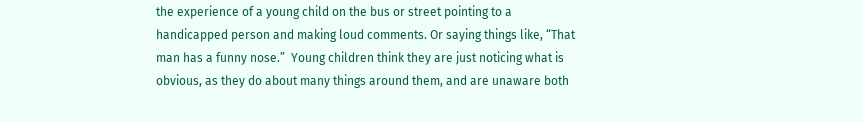the experience of a young child on the bus or street pointing to a handicapped person and making loud comments. Or saying things like, “That man has a funny nose.”  Young children think they are just noticing what is obvious, as they do about many things around them, and are unaware both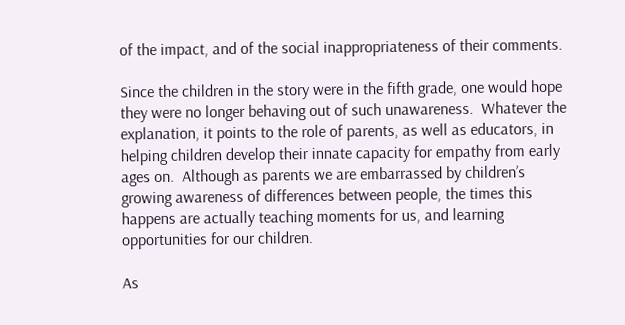of the impact, and of the social inappropriateness of their comments.

Since the children in the story were in the fifth grade, one would hope they were no longer behaving out of such unawareness.  Whatever the explanation, it points to the role of parents, as well as educators, in helping children develop their innate capacity for empathy from early ages on.  Although as parents we are embarrassed by children’s growing awareness of differences between people, the times this happens are actually teaching moments for us, and learning opportunities for our children.

As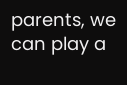parents, we can play a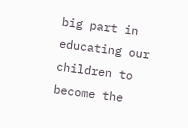big part in educating our children to become the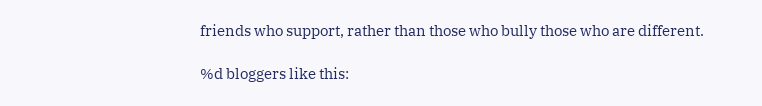friends who support, rather than those who bully those who are different.

%d bloggers like this: